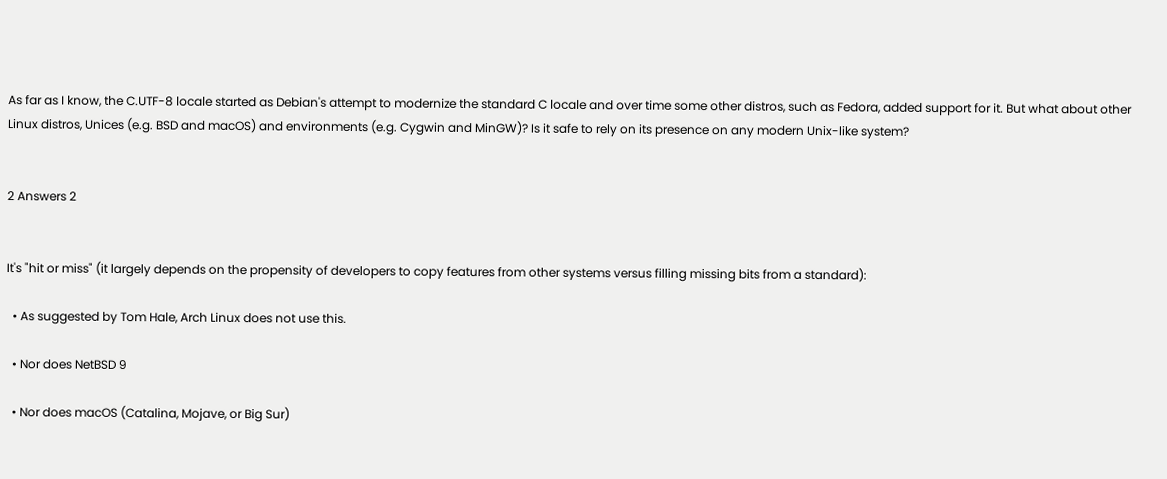As far as I know, the C.UTF-8 locale started as Debian's attempt to modernize the standard C locale and over time some other distros, such as Fedora, added support for it. But what about other Linux distros, Unices (e.g. BSD and macOS) and environments (e.g. Cygwin and MinGW)? Is it safe to rely on its presence on any modern Unix-like system?


2 Answers 2


It's "hit or miss" (it largely depends on the propensity of developers to copy features from other systems versus filling missing bits from a standard):

  • As suggested by Tom Hale, Arch Linux does not use this.

  • Nor does NetBSD 9

  • Nor does macOS (Catalina, Mojave, or Big Sur)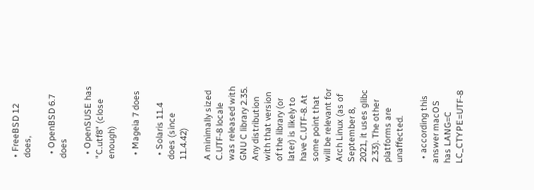• FreeBSD 12 does,

  • OpenBSD 6.7 does

  • OpenSUSE has "C.utf8" (close enough)

  • Mageia 7 does

  • Solaris 11.4 does (since 11.4.42)

A minimally sized C.UTF-8 locale was released with GNU C library 2.35. Any distribution with that version of the library (or later) is likely to have C.UTF-8. At some point that will be relevant for Arch Linux (as of September 8, 2021, it uses glibc 2.33). The other platforms are unaffected.

  • according this answer macOS has LANG=C LC_CTYPE=UTF-8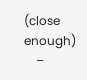(close enough)
    –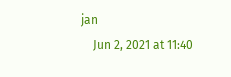jan
    Jun 2, 2021 at 11:40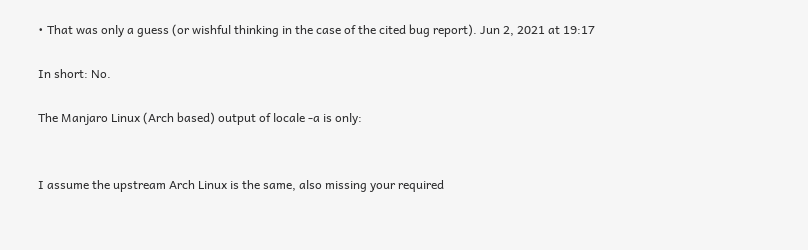• That was only a guess (or wishful thinking in the case of the cited bug report). Jun 2, 2021 at 19:17

In short: No.

The Manjaro Linux (Arch based) output of locale -a is only:


I assume the upstream Arch Linux is the same, also missing your required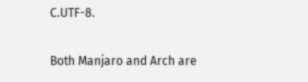C.UTF-8.

Both Manjaro and Arch are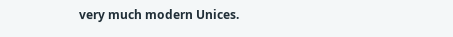very much modern Unices.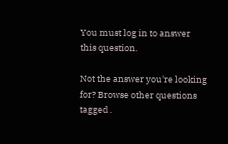You must log in to answer this question.

Not the answer you're looking for? Browse other questions tagged .